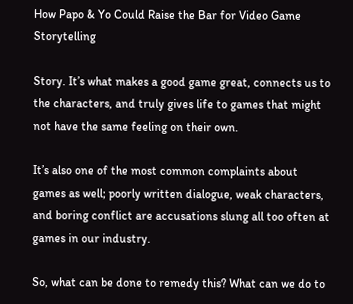How Papo & Yo Could Raise the Bar for Video Game Storytelling

Story. It’s what makes a good game great, connects us to the characters, and truly gives life to games that might not have the same feeling on their own.

It’s also one of the most common complaints about games as well; poorly written dialogue, weak characters, and boring conflict are accusations slung all too often at games in our industry.

So, what can be done to remedy this? What can we do to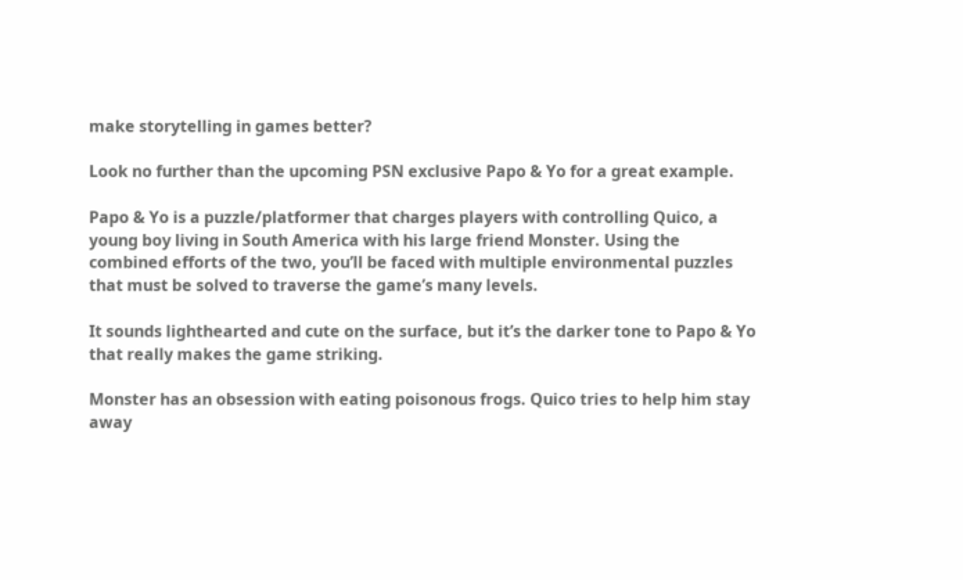make storytelling in games better?

Look no further than the upcoming PSN exclusive Papo & Yo for a great example.

Papo & Yo is a puzzle/platformer that charges players with controlling Quico, a young boy living in South America with his large friend Monster. Using the combined efforts of the two, you’ll be faced with multiple environmental puzzles that must be solved to traverse the game’s many levels.

It sounds lighthearted and cute on the surface, but it’s the darker tone to Papo & Yo that really makes the game striking.

Monster has an obsession with eating poisonous frogs. Quico tries to help him stay away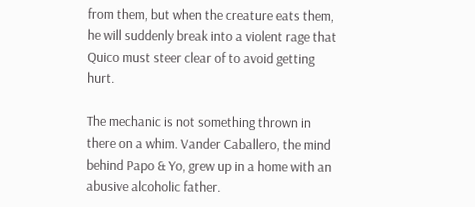from them, but when the creature eats them, he will suddenly break into a violent rage that Quico must steer clear of to avoid getting hurt.

The mechanic is not something thrown in there on a whim. Vander Caballero, the mind behind Papo & Yo, grew up in a home with an abusive alcoholic father.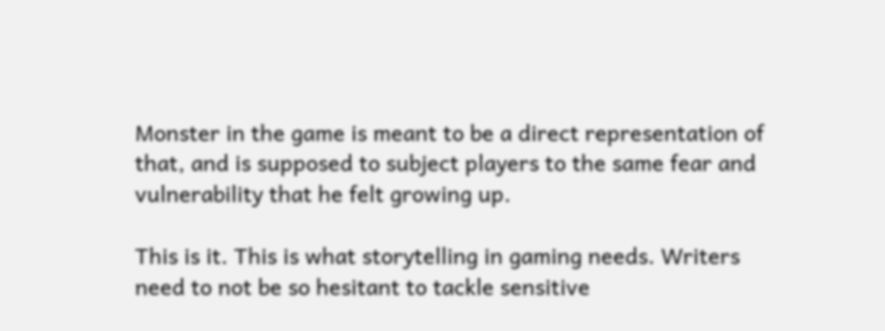Monster in the game is meant to be a direct representation of that, and is supposed to subject players to the same fear and vulnerability that he felt growing up.

This is it. This is what storytelling in gaming needs. Writers need to not be so hesitant to tackle sensitive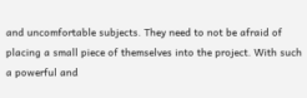and uncomfortable subjects. They need to not be afraid of placing a small piece of themselves into the project. With such a powerful and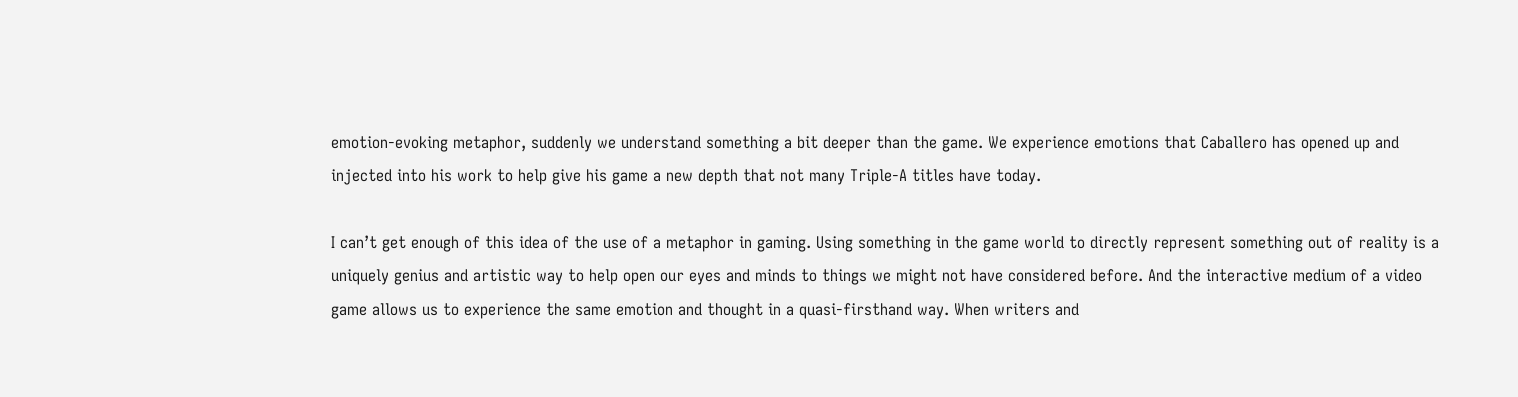emotion-evoking metaphor, suddenly we understand something a bit deeper than the game. We experience emotions that Caballero has opened up and injected into his work to help give his game a new depth that not many Triple-A titles have today.

I can’t get enough of this idea of the use of a metaphor in gaming. Using something in the game world to directly represent something out of reality is a uniquely genius and artistic way to help open our eyes and minds to things we might not have considered before. And the interactive medium of a video game allows us to experience the same emotion and thought in a quasi-firsthand way. When writers and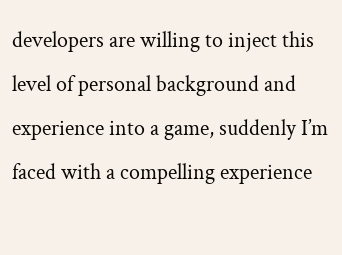developers are willing to inject this level of personal background and experience into a game, suddenly I’m faced with a compelling experience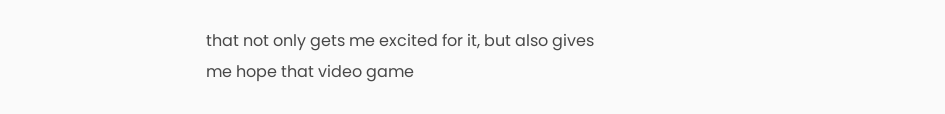that not only gets me excited for it, but also gives me hope that video game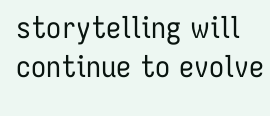storytelling will continue to evolve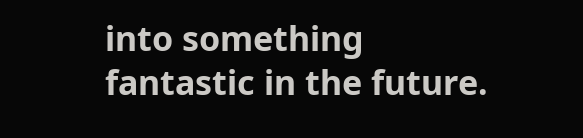into something fantastic in the future.